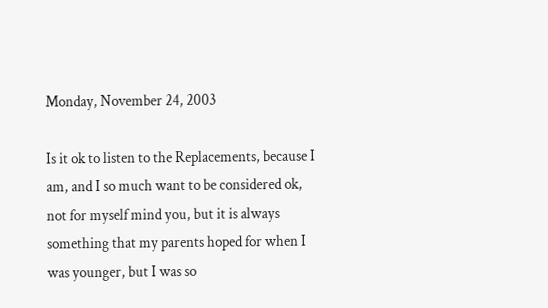Monday, November 24, 2003

Is it ok to listen to the Replacements, because I am, and I so much want to be considered ok, not for myself mind you, but it is always something that my parents hoped for when I was younger, but I was so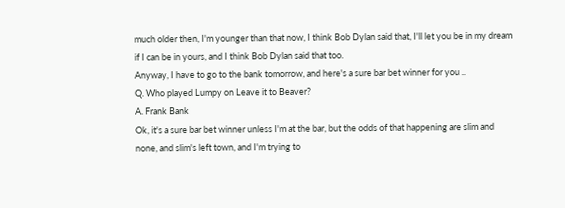much older then, I'm younger than that now, I think Bob Dylan said that, I'll let you be in my dream if I can be in yours, and I think Bob Dylan said that too.
Anyway, I have to go to the bank tomorrow, and here's a sure bar bet winner for you ..
Q. Who played Lumpy on Leave it to Beaver?
A. Frank Bank
Ok, it's a sure bar bet winner unless I'm at the bar, but the odds of that happening are slim and none, and slim's left town, and I'm trying to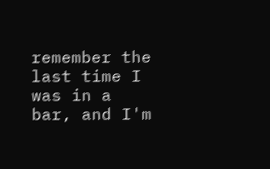remember the last time I was in a bar, and I'm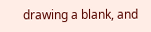drawing a blank, and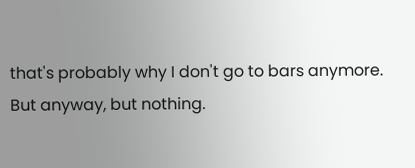that's probably why I don't go to bars anymore.
But anyway, but nothing.